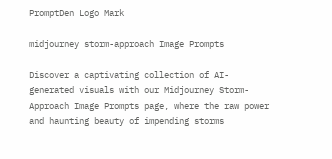PromptDen Logo Mark

midjourney storm-approach Image Prompts

Discover a captivating collection of AI-generated visuals with our Midjourney Storm-Approach Image Prompts page, where the raw power and haunting beauty of impending storms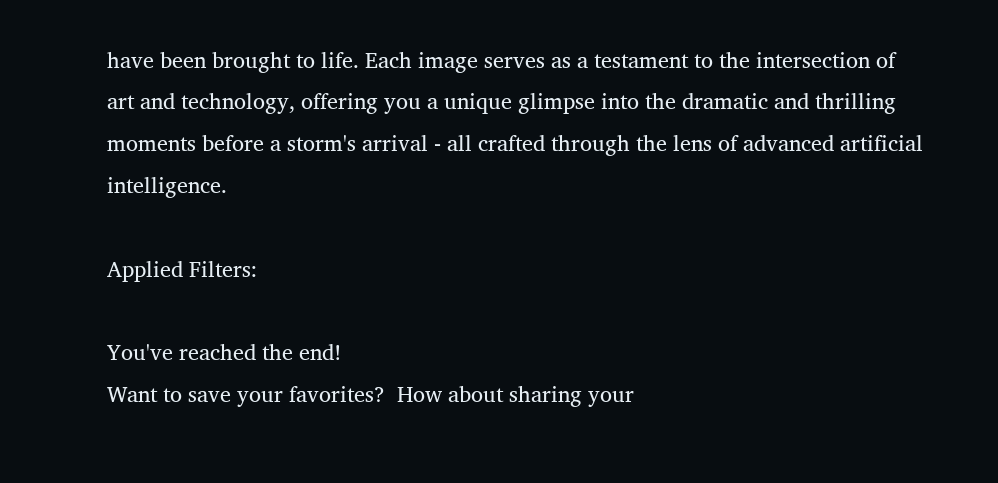have been brought to life. Each image serves as a testament to the intersection of art and technology, offering you a unique glimpse into the dramatic and thrilling moments before a storm's arrival - all crafted through the lens of advanced artificial intelligence.

Applied Filters:

You've reached the end!
Want to save your favorites?  How about sharing your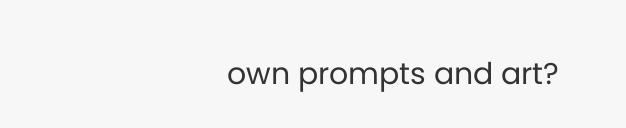own prompts and art?